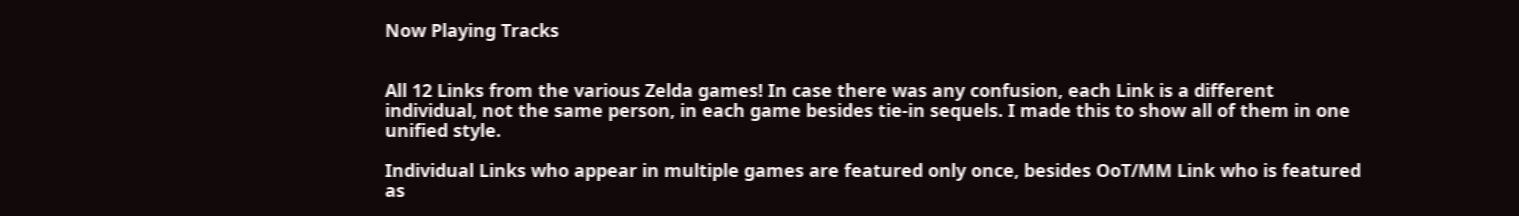Now Playing Tracks


All 12 Links from the various Zelda games! In case there was any confusion, each Link is a different individual, not the same person, in each game besides tie-in sequels. I made this to show all of them in one unified style.

Individual Links who appear in multiple games are featured only once, besides OoT/MM Link who is featured as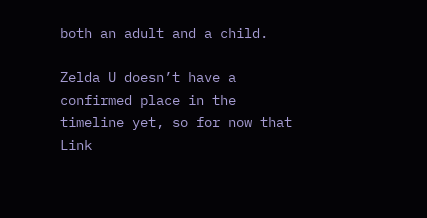both an adult and a child.

Zelda U doesn’t have a confirmed place in the timeline yet, so for now that Link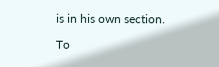is in his own section.

To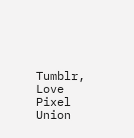Tumblr, Love Pixel Union